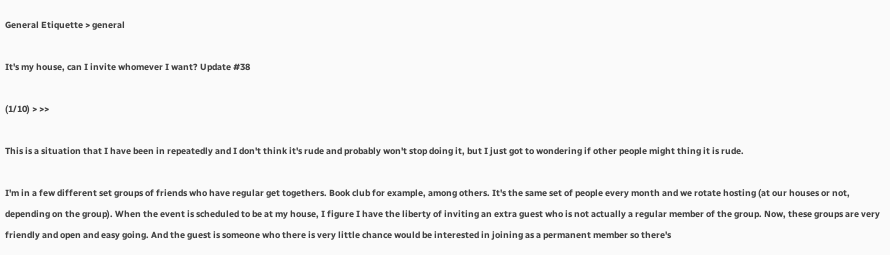General Etiquette > general

It's my house, can I invite whomever I want? Update #38

(1/10) > >>

This is a situation that I have been in repeatedly and I don't think it's rude and probably won't stop doing it, but I just got to wondering if other people might thing it is rude.

I'm in a few different set groups of friends who have regular get togethers. Book club for example, among others. It's the same set of people every month and we rotate hosting (at our houses or not, depending on the group). When the event is scheduled to be at my house, I figure I have the liberty of inviting an extra guest who is not actually a regular member of the group. Now, these groups are very friendly and open and easy going. And the guest is someone who there is very little chance would be interested in joining as a permanent member so there's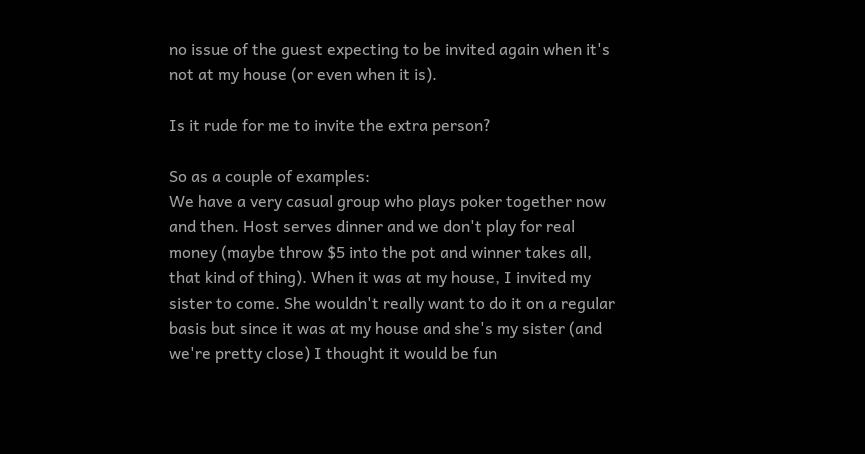no issue of the guest expecting to be invited again when it's not at my house (or even when it is).

Is it rude for me to invite the extra person?

So as a couple of examples:
We have a very casual group who plays poker together now and then. Host serves dinner and we don't play for real money (maybe throw $5 into the pot and winner takes all, that kind of thing). When it was at my house, I invited my sister to come. She wouldn't really want to do it on a regular basis but since it was at my house and she's my sister (and we're pretty close) I thought it would be fun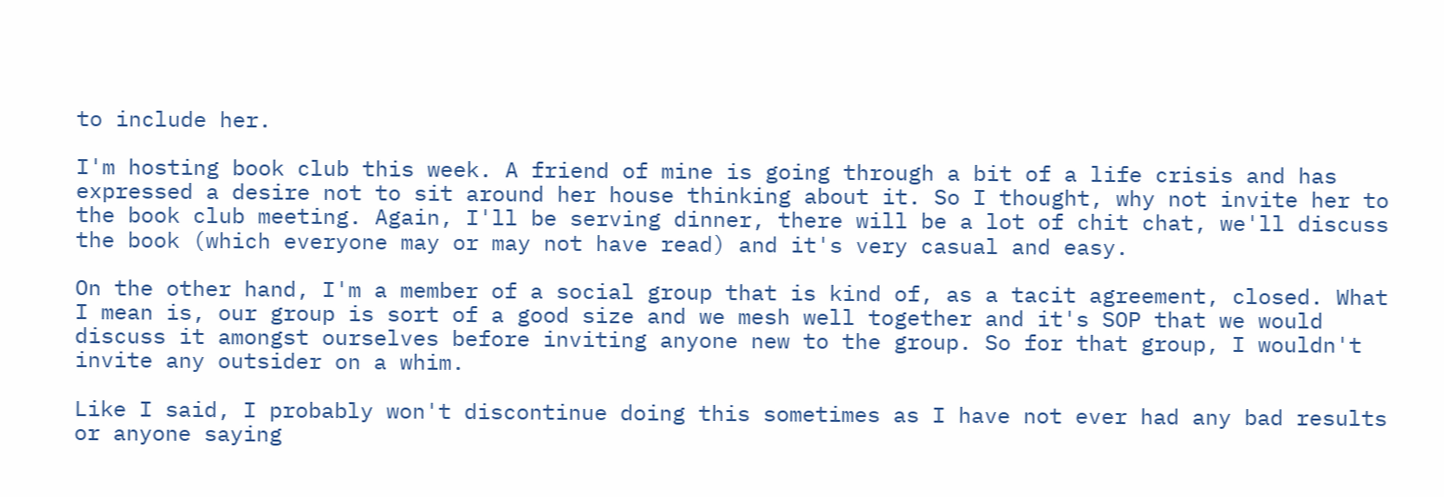to include her.

I'm hosting book club this week. A friend of mine is going through a bit of a life crisis and has expressed a desire not to sit around her house thinking about it. So I thought, why not invite her to the book club meeting. Again, I'll be serving dinner, there will be a lot of chit chat, we'll discuss the book (which everyone may or may not have read) and it's very casual and easy.

On the other hand, I'm a member of a social group that is kind of, as a tacit agreement, closed. What I mean is, our group is sort of a good size and we mesh well together and it's SOP that we would discuss it amongst ourselves before inviting anyone new to the group. So for that group, I wouldn't invite any outsider on a whim.

Like I said, I probably won't discontinue doing this sometimes as I have not ever had any bad results or anyone saying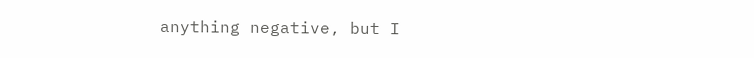anything negative, but I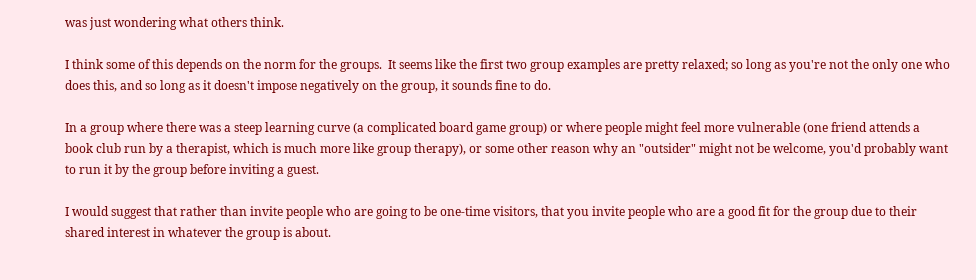was just wondering what others think.

I think some of this depends on the norm for the groups.  It seems like the first two group examples are pretty relaxed; so long as you're not the only one who does this, and so long as it doesn't impose negatively on the group, it sounds fine to do.

In a group where there was a steep learning curve (a complicated board game group) or where people might feel more vulnerable (one friend attends a book club run by a therapist, which is much more like group therapy), or some other reason why an "outsider" might not be welcome, you'd probably want to run it by the group before inviting a guest.

I would suggest that rather than invite people who are going to be one-time visitors, that you invite people who are a good fit for the group due to their shared interest in whatever the group is about.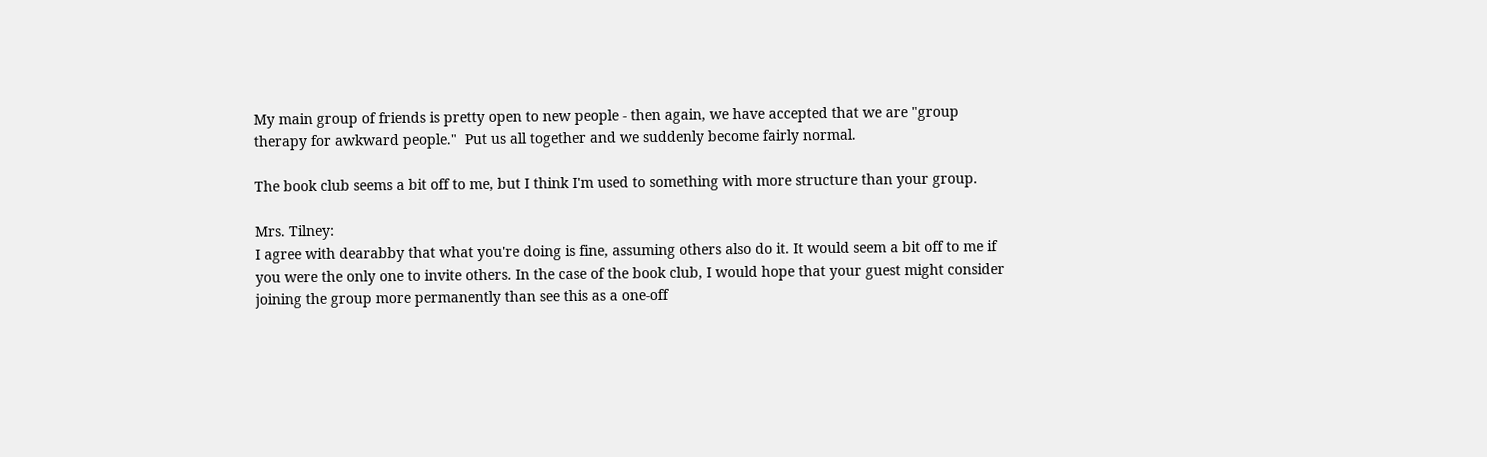My main group of friends is pretty open to new people - then again, we have accepted that we are "group therapy for awkward people."  Put us all together and we suddenly become fairly normal.

The book club seems a bit off to me, but I think I'm used to something with more structure than your group.

Mrs. Tilney:
I agree with dearabby that what you're doing is fine, assuming others also do it. It would seem a bit off to me if you were the only one to invite others. In the case of the book club, I would hope that your guest might consider joining the group more permanently than see this as a one-off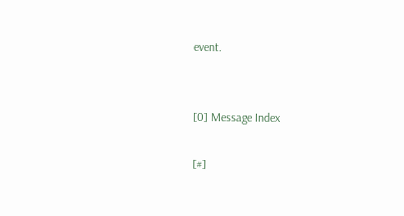event.


[0] Message Index

[#]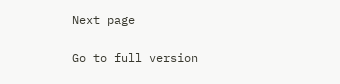Next page

Go to full version